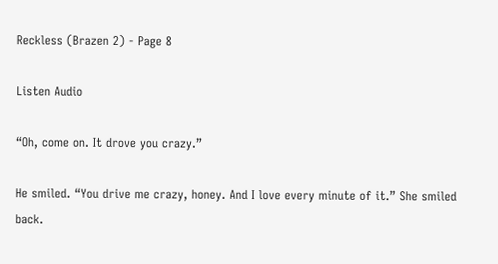Reckless (Brazen 2) - Page 8

Listen Audio

“Oh, come on. It drove you crazy.”

He smiled. “You drive me crazy, honey. And I love every minute of it.” She smiled back.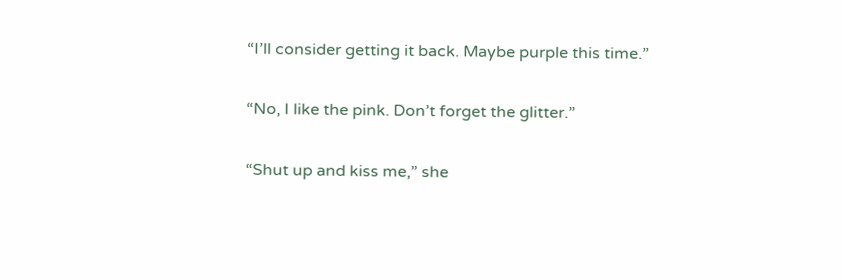“I’ll consider getting it back. Maybe purple this time.”

“No, I like the pink. Don’t forget the glitter.”

“Shut up and kiss me,” she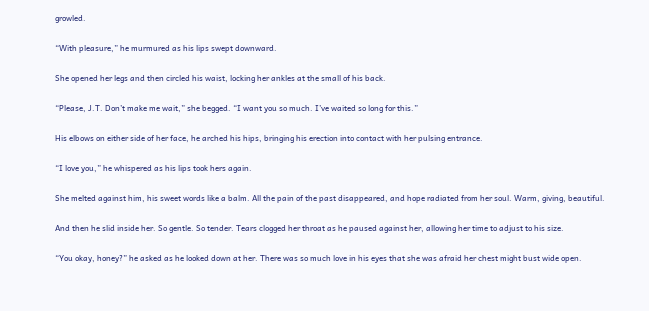growled.

“With pleasure,” he murmured as his lips swept downward.

She opened her legs and then circled his waist, locking her ankles at the small of his back.

“Please, J.T. Don’t make me wait,” she begged. “I want you so much. I’ve waited so long for this.”

His elbows on either side of her face, he arched his hips, bringing his erection into contact with her pulsing entrance.

“I love you,” he whispered as his lips took hers again.

She melted against him, his sweet words like a balm. All the pain of the past disappeared, and hope radiated from her soul. Warm, giving, beautiful.

And then he slid inside her. So gentle. So tender. Tears clogged her throat as he paused against her, allowing her time to adjust to his size.

“You okay, honey?” he asked as he looked down at her. There was so much love in his eyes that she was afraid her chest might bust wide open.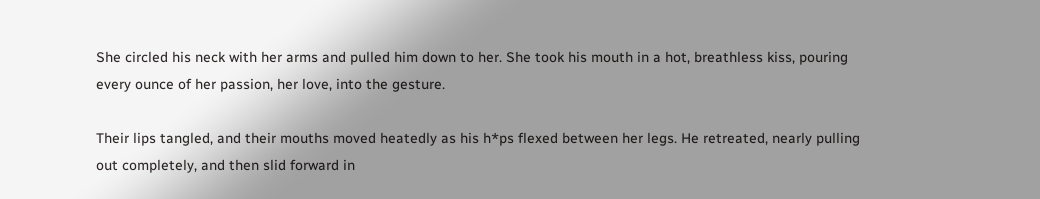She circled his neck with her arms and pulled him down to her. She took his mouth in a hot, breathless kiss, pouring every ounce of her passion, her love, into the gesture.

Their lips tangled, and their mouths moved heatedly as his h*ps flexed between her legs. He retreated, nearly pulling out completely, and then slid forward in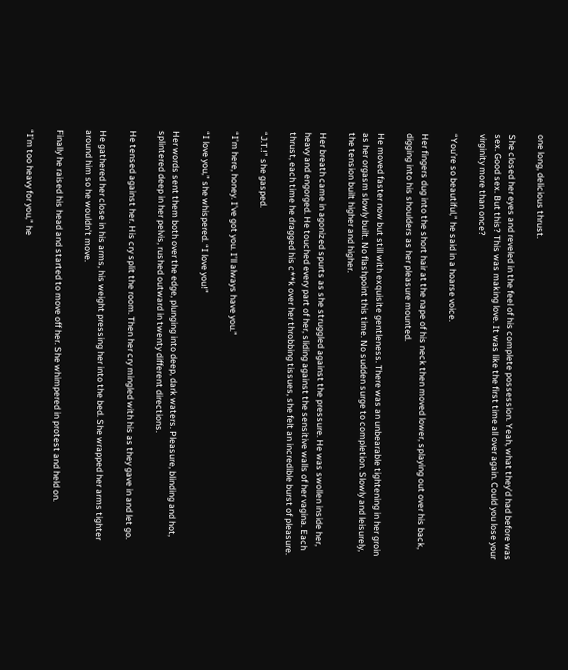one long, delicious thrust.

She closed her eyes and reveled in the feel of his complete possession. Yeah, what they’d had before was sex. Good sex. But this? This was making love. It was like the first time all over again. Could you lose your virginity more than once?

“You’re so beautiful,” he said in a hoarse voice.

Her fingers dug into the short hair at the nape of his neck then moved lower, splaying out over his back, digging into his shoulders as her pleasure mounted.

He moved faster now but still with exquisite gentleness. There was an unbearable tightening in her groin as her orgasm slowly built. No flashpoint this time. No sudden surge to completion. Slowly and leisurely, the tension built higher and higher.

Her breath came in agonized spurts as she struggled against the pressure. He was swollen inside her, heavy and engorged. He touched every part of her, sliding against the sensitive walls of her vagina. Each thrust, each time he dragged his c**k over her throbbing tissues, she felt an incredible burst of pleasure.

“J.T.!” she gasped.

“I’m here, honey. I’ve got you. I’ll always have you.”

“I love you,” she whispered. “I love you!”

Her words sent them both over the edge, plunging into deep, dark waters. Pleasure, blinding and hot, splintered deep in her pelvis, rushed outward in twenty different directions.

He tensed against her. His cry split the room. Then her cry mingled with his as they gave in and let go.

He gathered her close in his arms, his weight pressing her into the bed. She wrapped her arms tighter around him so he wouldn’t move.

Finally he raised his head and started to move off her. She whimpered in protest and held on.

“I’m too heavy for you,” he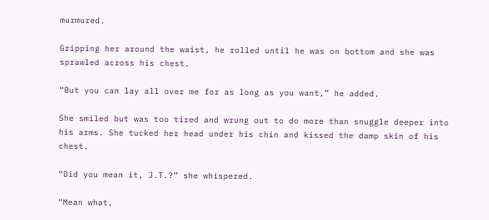murmured.

Gripping her around the waist, he rolled until he was on bottom and she was sprawled across his chest.

“But you can lay all over me for as long as you want,” he added.

She smiled but was too tired and wrung out to do more than snuggle deeper into his arms. She tucked her head under his chin and kissed the damp skin of his chest.

“Did you mean it, J.T.?” she whispered.

“Mean what,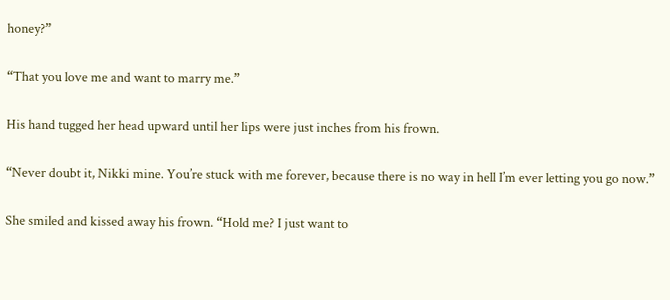honey?”

“That you love me and want to marry me.”

His hand tugged her head upward until her lips were just inches from his frown.

“Never doubt it, Nikki mine. You’re stuck with me forever, because there is no way in hell I’m ever letting you go now.”

She smiled and kissed away his frown. “Hold me? I just want to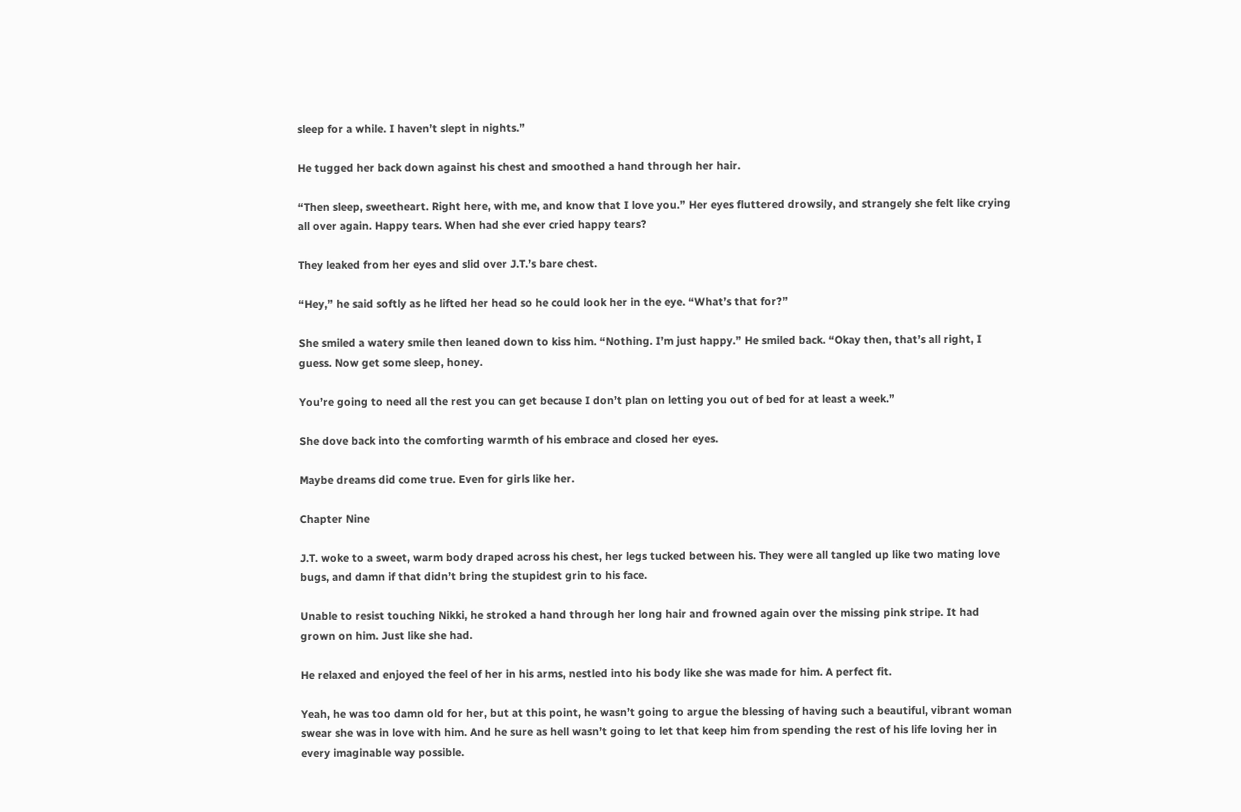sleep for a while. I haven’t slept in nights.”

He tugged her back down against his chest and smoothed a hand through her hair.

“Then sleep, sweetheart. Right here, with me, and know that I love you.” Her eyes fluttered drowsily, and strangely she felt like crying all over again. Happy tears. When had she ever cried happy tears?

They leaked from her eyes and slid over J.T.’s bare chest.

“Hey,” he said softly as he lifted her head so he could look her in the eye. “What’s that for?”

She smiled a watery smile then leaned down to kiss him. “Nothing. I’m just happy.” He smiled back. “Okay then, that’s all right, I guess. Now get some sleep, honey.

You’re going to need all the rest you can get because I don’t plan on letting you out of bed for at least a week.”

She dove back into the comforting warmth of his embrace and closed her eyes.

Maybe dreams did come true. Even for girls like her.

Chapter Nine

J.T. woke to a sweet, warm body draped across his chest, her legs tucked between his. They were all tangled up like two mating love bugs, and damn if that didn’t bring the stupidest grin to his face.

Unable to resist touching Nikki, he stroked a hand through her long hair and frowned again over the missing pink stripe. It had grown on him. Just like she had.

He relaxed and enjoyed the feel of her in his arms, nestled into his body like she was made for him. A perfect fit.

Yeah, he was too damn old for her, but at this point, he wasn’t going to argue the blessing of having such a beautiful, vibrant woman swear she was in love with him. And he sure as hell wasn’t going to let that keep him from spending the rest of his life loving her in every imaginable way possible.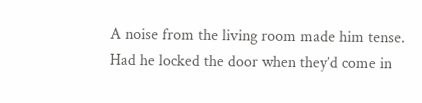A noise from the living room made him tense. Had he locked the door when they’d come in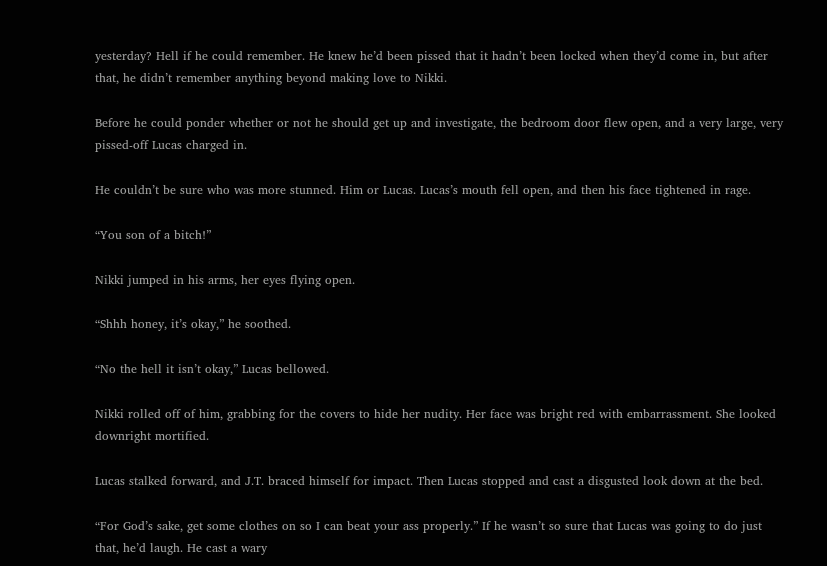yesterday? Hell if he could remember. He knew he’d been pissed that it hadn’t been locked when they’d come in, but after that, he didn’t remember anything beyond making love to Nikki.

Before he could ponder whether or not he should get up and investigate, the bedroom door flew open, and a very large, very pissed-off Lucas charged in.

He couldn’t be sure who was more stunned. Him or Lucas. Lucas’s mouth fell open, and then his face tightened in rage.

“You son of a bitch!”

Nikki jumped in his arms, her eyes flying open.

“Shhh honey, it’s okay,” he soothed.

“No the hell it isn’t okay,” Lucas bellowed.

Nikki rolled off of him, grabbing for the covers to hide her nudity. Her face was bright red with embarrassment. She looked downright mortified.

Lucas stalked forward, and J.T. braced himself for impact. Then Lucas stopped and cast a disgusted look down at the bed.

“For God’s sake, get some clothes on so I can beat your ass properly.” If he wasn’t so sure that Lucas was going to do just that, he’d laugh. He cast a wary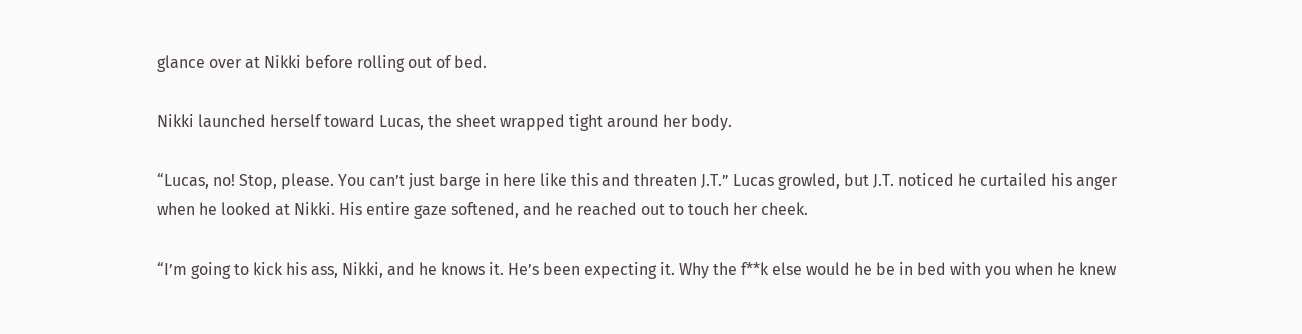glance over at Nikki before rolling out of bed.

Nikki launched herself toward Lucas, the sheet wrapped tight around her body.

“Lucas, no! Stop, please. You can’t just barge in here like this and threaten J.T.” Lucas growled, but J.T. noticed he curtailed his anger when he looked at Nikki. His entire gaze softened, and he reached out to touch her cheek.

“I’m going to kick his ass, Nikki, and he knows it. He’s been expecting it. Why the f**k else would he be in bed with you when he knew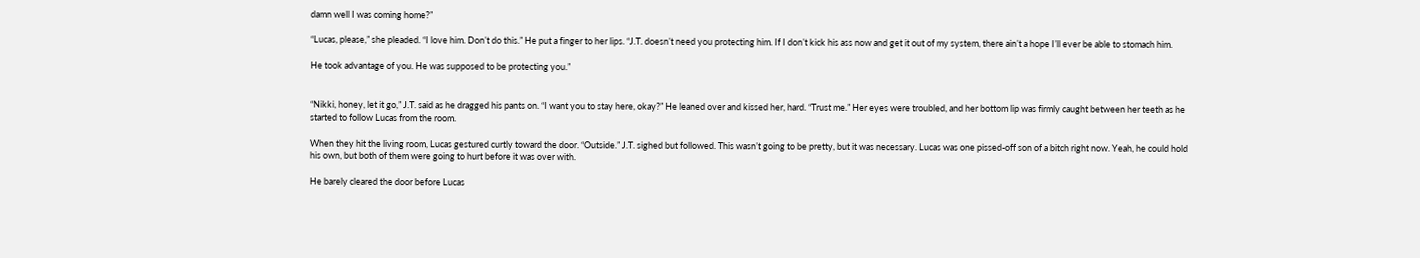damn well I was coming home?”

“Lucas, please,” she pleaded. “I love him. Don’t do this.” He put a finger to her lips. “J.T. doesn’t need you protecting him. If I don’t kick his ass now and get it out of my system, there ain’t a hope I’ll ever be able to stomach him.

He took advantage of you. He was supposed to be protecting you.”


“Nikki, honey, let it go,” J.T. said as he dragged his pants on. “I want you to stay here, okay?” He leaned over and kissed her, hard. “Trust me.” Her eyes were troubled, and her bottom lip was firmly caught between her teeth as he started to follow Lucas from the room.

When they hit the living room, Lucas gestured curtly toward the door. “Outside.” J.T. sighed but followed. This wasn’t going to be pretty, but it was necessary. Lucas was one pissed-off son of a bitch right now. Yeah, he could hold his own, but both of them were going to hurt before it was over with.

He barely cleared the door before Lucas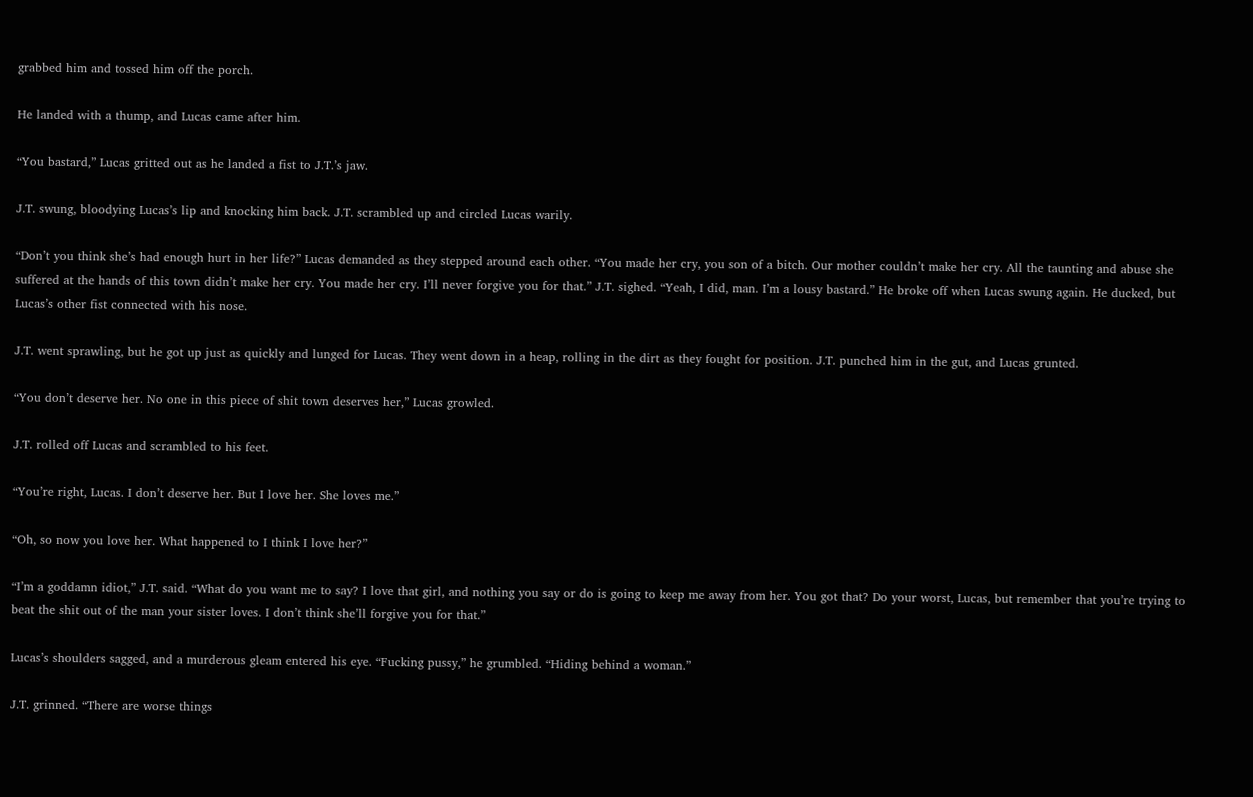grabbed him and tossed him off the porch.

He landed with a thump, and Lucas came after him.

“You bastard,” Lucas gritted out as he landed a fist to J.T.’s jaw.

J.T. swung, bloodying Lucas’s lip and knocking him back. J.T. scrambled up and circled Lucas warily.

“Don’t you think she’s had enough hurt in her life?” Lucas demanded as they stepped around each other. “You made her cry, you son of a bitch. Our mother couldn’t make her cry. All the taunting and abuse she suffered at the hands of this town didn’t make her cry. You made her cry. I’ll never forgive you for that.” J.T. sighed. “Yeah, I did, man. I’m a lousy bastard.” He broke off when Lucas swung again. He ducked, but Lucas’s other fist connected with his nose.

J.T. went sprawling, but he got up just as quickly and lunged for Lucas. They went down in a heap, rolling in the dirt as they fought for position. J.T. punched him in the gut, and Lucas grunted.

“You don’t deserve her. No one in this piece of shit town deserves her,” Lucas growled.

J.T. rolled off Lucas and scrambled to his feet.

“You’re right, Lucas. I don’t deserve her. But I love her. She loves me.”

“Oh, so now you love her. What happened to I think I love her?”

“I’m a goddamn idiot,” J.T. said. “What do you want me to say? I love that girl, and nothing you say or do is going to keep me away from her. You got that? Do your worst, Lucas, but remember that you’re trying to beat the shit out of the man your sister loves. I don’t think she’ll forgive you for that.”

Lucas’s shoulders sagged, and a murderous gleam entered his eye. “Fucking pussy,” he grumbled. “Hiding behind a woman.”

J.T. grinned. “There are worse things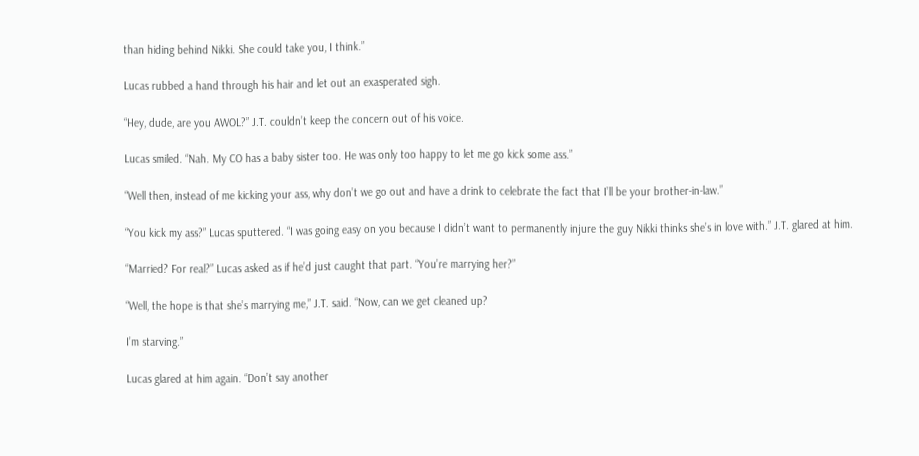than hiding behind Nikki. She could take you, I think.”

Lucas rubbed a hand through his hair and let out an exasperated sigh.

“Hey, dude, are you AWOL?” J.T. couldn’t keep the concern out of his voice.

Lucas smiled. “Nah. My CO has a baby sister too. He was only too happy to let me go kick some ass.”

“Well then, instead of me kicking your ass, why don’t we go out and have a drink to celebrate the fact that I’ll be your brother-in-law.”

“You kick my ass?” Lucas sputtered. “I was going easy on you because I didn’t want to permanently injure the guy Nikki thinks she’s in love with.” J.T. glared at him.

“Married? For real?” Lucas asked as if he’d just caught that part. “You’re marrying her?”

“Well, the hope is that she’s marrying me,” J.T. said. “Now, can we get cleaned up?

I’m starving.”

Lucas glared at him again. “Don’t say another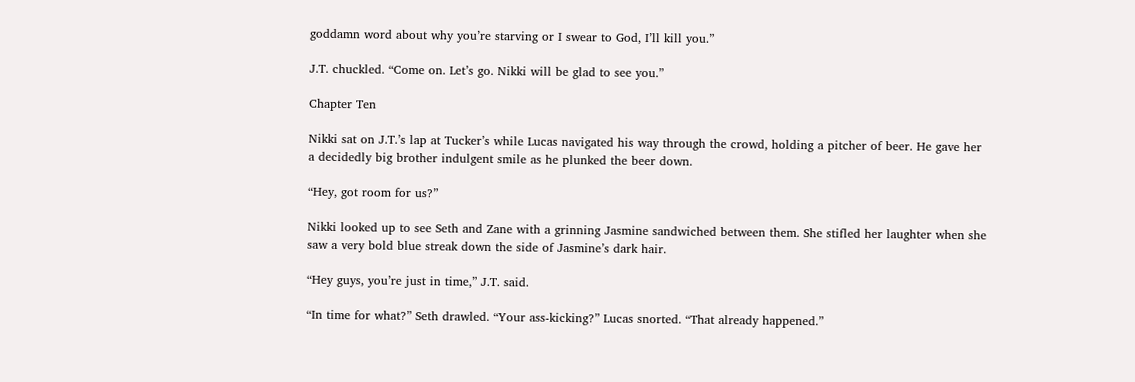goddamn word about why you’re starving or I swear to God, I’ll kill you.”

J.T. chuckled. “Come on. Let’s go. Nikki will be glad to see you.”

Chapter Ten

Nikki sat on J.T.’s lap at Tucker’s while Lucas navigated his way through the crowd, holding a pitcher of beer. He gave her a decidedly big brother indulgent smile as he plunked the beer down.

“Hey, got room for us?”

Nikki looked up to see Seth and Zane with a grinning Jasmine sandwiched between them. She stifled her laughter when she saw a very bold blue streak down the side of Jasmine’s dark hair.

“Hey guys, you’re just in time,” J.T. said.

“In time for what?” Seth drawled. “Your ass-kicking?” Lucas snorted. “That already happened.”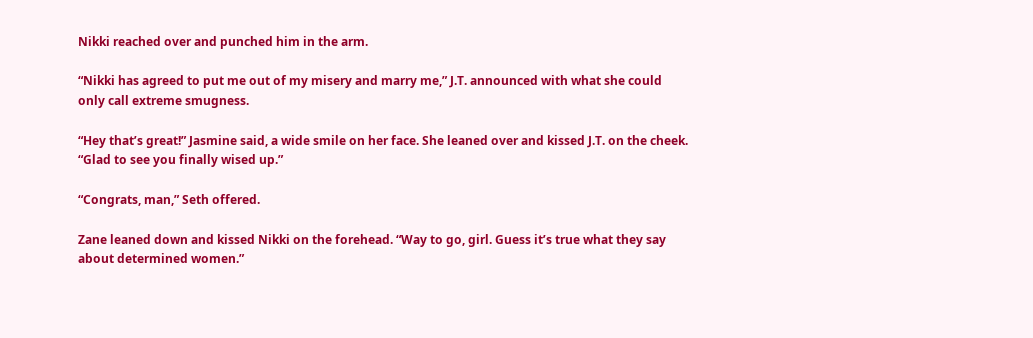Nikki reached over and punched him in the arm.

“Nikki has agreed to put me out of my misery and marry me,” J.T. announced with what she could only call extreme smugness.

“Hey that’s great!” Jasmine said, a wide smile on her face. She leaned over and kissed J.T. on the cheek. “Glad to see you finally wised up.”

“Congrats, man,” Seth offered.

Zane leaned down and kissed Nikki on the forehead. “Way to go, girl. Guess it’s true what they say about determined women.”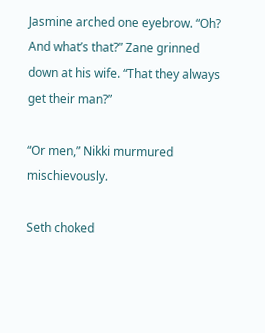Jasmine arched one eyebrow. “Oh? And what’s that?” Zane grinned down at his wife. “That they always get their man?”

“Or men,” Nikki murmured mischievously.

Seth choked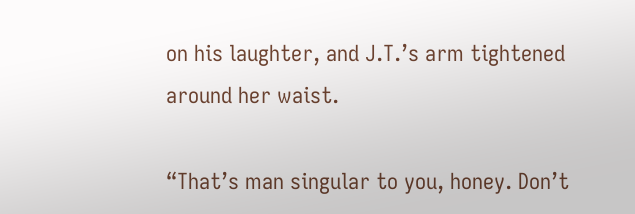on his laughter, and J.T.’s arm tightened around her waist.

“That’s man singular to you, honey. Don’t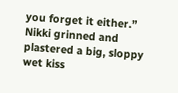you forget it either.” Nikki grinned and plastered a big, sloppy wet kiss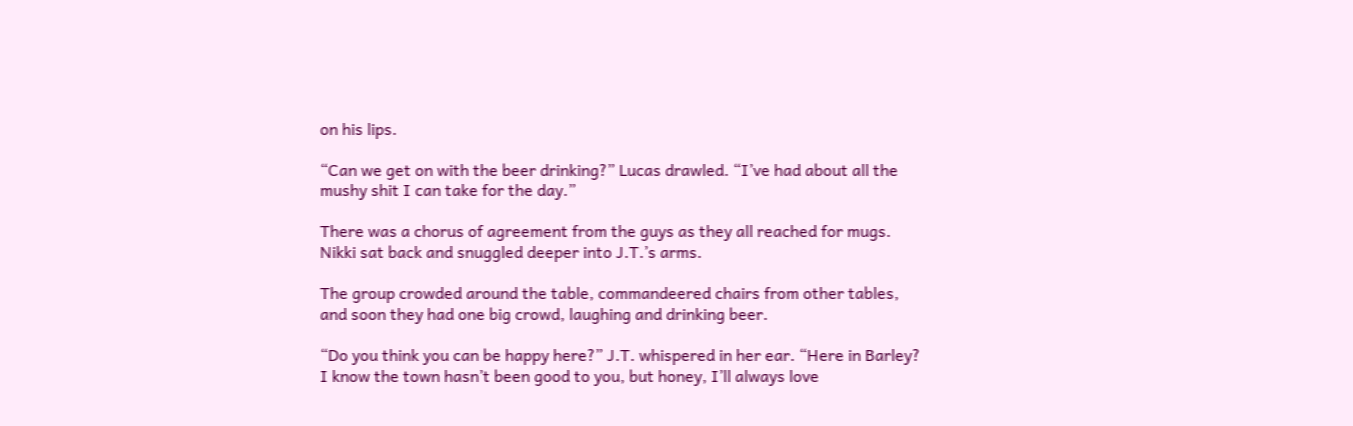on his lips.

“Can we get on with the beer drinking?” Lucas drawled. “I’ve had about all the mushy shit I can take for the day.”

There was a chorus of agreement from the guys as they all reached for mugs. Nikki sat back and snuggled deeper into J.T.’s arms.

The group crowded around the table, commandeered chairs from other tables, and soon they had one big crowd, laughing and drinking beer.

“Do you think you can be happy here?” J.T. whispered in her ear. “Here in Barley? I know the town hasn’t been good to you, but honey, I’ll always love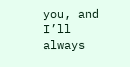you, and I’ll always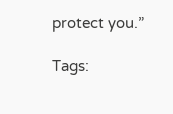protect you.”

Tags: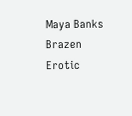Maya Banks Brazen Erotic